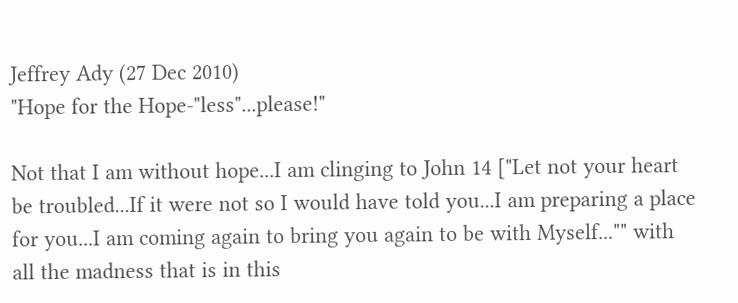Jeffrey Ady (27 Dec 2010)
"Hope for the Hope-"less"...please!"

Not that I am without hope...I am clinging to John 14 ["Let not your heart be troubled...If it were not so I would have told you...I am preparing a place for you...I am coming again to bring you again to be with Myself..."" with all the madness that is in this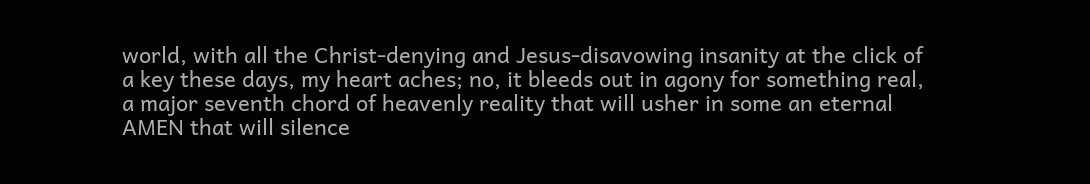world, with all the Christ-denying and Jesus-disavowing insanity at the click of a key these days, my heart aches; no, it bleeds out in agony for something real, a major seventh chord of heavenly reality that will usher in some an eternal AMEN that will silence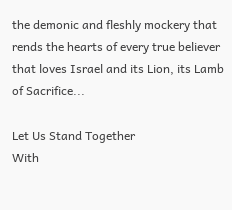the demonic and fleshly mockery that rends the hearts of every true believer that loves Israel and its Lion, its Lamb of Sacrifice...

Let Us Stand Together
With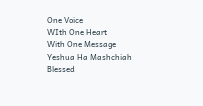One Voice
WIth One Heart
With One Message
Yeshua Ha Mashchiah
Blessed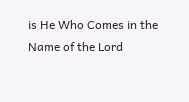is He Who Comes in the Name of the Lord